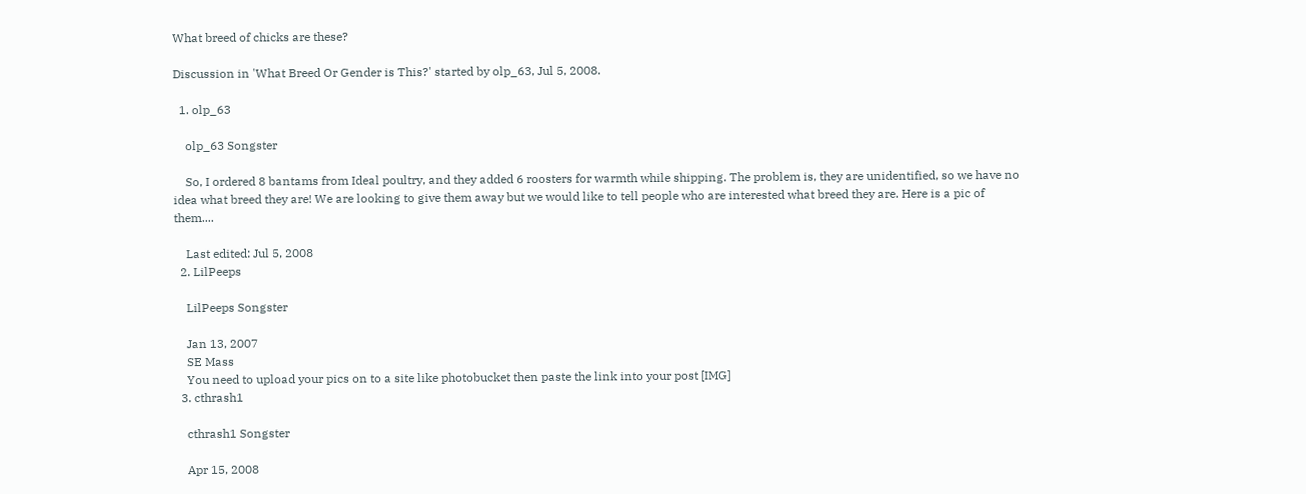What breed of chicks are these?

Discussion in 'What Breed Or Gender is This?' started by olp_63, Jul 5, 2008.

  1. olp_63

    olp_63 Songster

    So, I ordered 8 bantams from Ideal poultry, and they added 6 roosters for warmth while shipping. The problem is, they are unidentified, so we have no idea what breed they are! We are looking to give them away but we would like to tell people who are interested what breed they are. Here is a pic of them....

    Last edited: Jul 5, 2008
  2. LilPeeps

    LilPeeps Songster

    Jan 13, 2007
    SE Mass
    You need to upload your pics on to a site like photobucket then paste the link into your post [IMG]
  3. cthrash1

    cthrash1 Songster

    Apr 15, 2008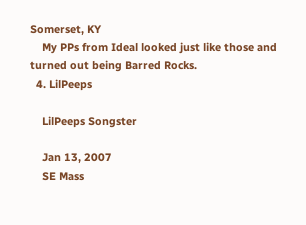Somerset, KY
    My PPs from Ideal looked just like those and turned out being Barred Rocks.
  4. LilPeeps

    LilPeeps Songster

    Jan 13, 2007
    SE Mass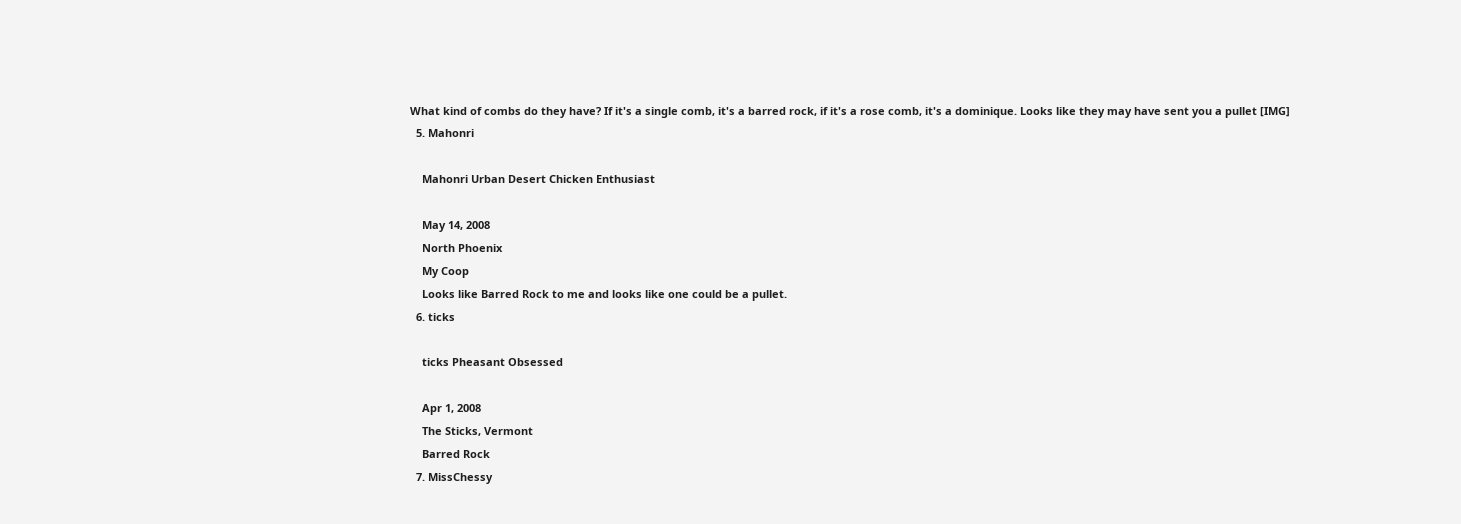What kind of combs do they have? If it's a single comb, it's a barred rock, if it's a rose comb, it's a dominique. Looks like they may have sent you a pullet [IMG]
  5. Mahonri

    Mahonri Urban Desert Chicken Enthusiast

    May 14, 2008
    North Phoenix
    My Coop
    Looks like Barred Rock to me and looks like one could be a pullet.
  6. ticks

    ticks Pheasant Obsessed

    Apr 1, 2008
    The Sticks, Vermont
    Barred Rock
  7. MissChessy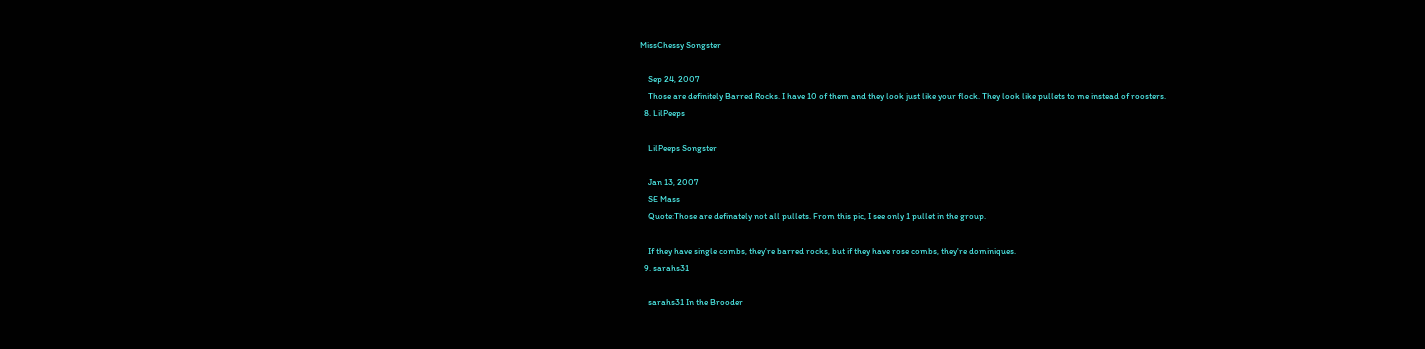MissChessy Songster

    Sep 24, 2007
    Those are definitely Barred Rocks. I have 10 of them and they look just like your flock. They look like pullets to me instead of roosters.
  8. LilPeeps

    LilPeeps Songster

    Jan 13, 2007
    SE Mass
    Quote:Those are definately not all pullets. From this pic, I see only 1 pullet in the group.

    If they have single combs, they're barred rocks, but if they have rose combs, they're dominiques.
  9. sarahs31

    sarahs31 In the Brooder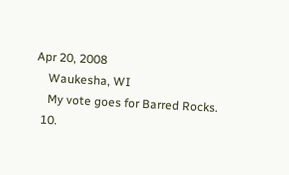Apr 20, 2008
    Waukesha, WI
    My vote goes for Barred Rocks.
  10.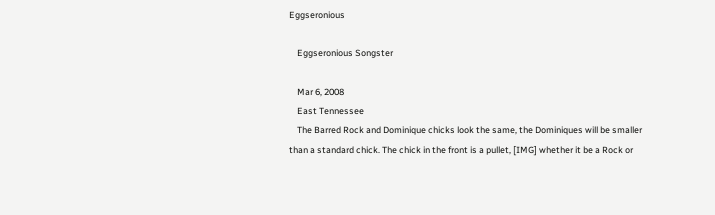Eggseronious

    Eggseronious Songster

    Mar 6, 2008
    East Tennessee
    The Barred Rock and Dominique chicks look the same, the Dominiques will be smaller than a standard chick. The chick in the front is a pullet, [IMG] whether it be a Rock or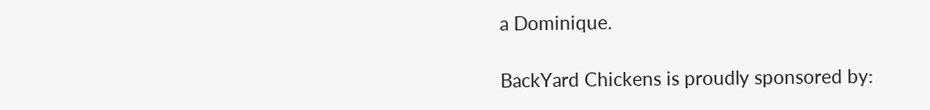a Dominique.

BackYard Chickens is proudly sponsored by: